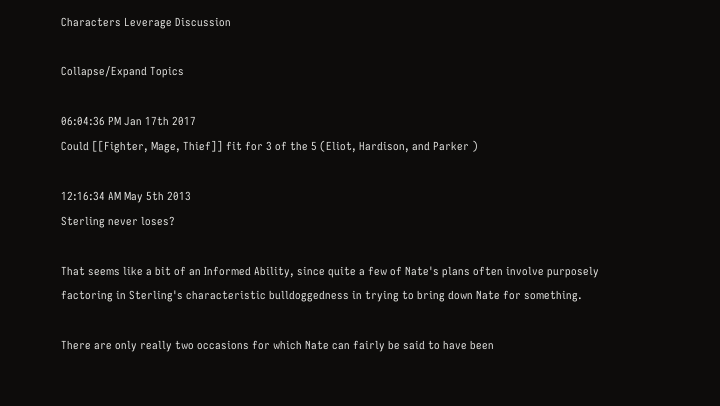Characters Leverage Discussion

Collapse/Expand Topics

06:04:36 PM Jan 17th 2017
Could [[Fighter, Mage, Thief]] fit for 3 of the 5 (Eliot, Hardison, and Parker )

12:16:34 AM May 5th 2013
Sterling never loses?

That seems like a bit of an Informed Ability, since quite a few of Nate's plans often involve purposely factoring in Sterling's characteristic bulldoggedness in trying to bring down Nate for something.

There are only really two occasions for which Nate can fairly be said to have been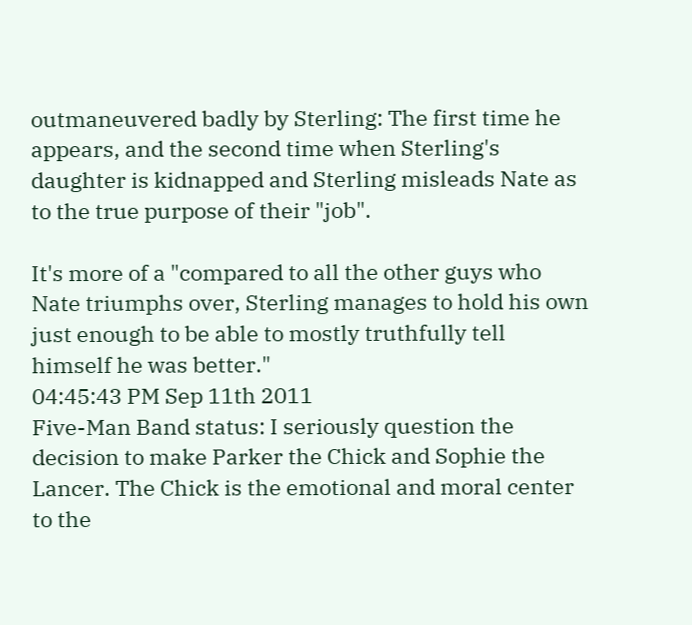outmaneuvered badly by Sterling: The first time he appears, and the second time when Sterling's daughter is kidnapped and Sterling misleads Nate as to the true purpose of their "job".

It's more of a "compared to all the other guys who Nate triumphs over, Sterling manages to hold his own just enough to be able to mostly truthfully tell himself he was better."
04:45:43 PM Sep 11th 2011
Five-Man Band status: I seriously question the decision to make Parker the Chick and Sophie the Lancer. The Chick is the emotional and moral center to the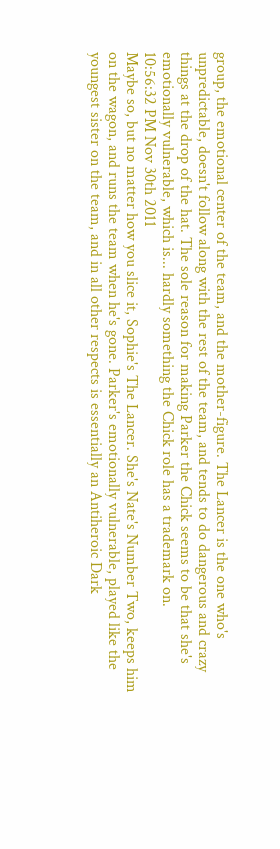group, the emotional center of the team, and the mother-figure. The Lancer is the one who's unpredictable, doesn't follow along with the rest of the team, and tends to do dangerous and crazy things at the drop of the hat. The sole reason for making Parker the Chick seems to be that she's emotionally vulnerable, which is... hardly something the Chick role has a trademark on.
10:56:32 PM Nov 30th 2011
Maybe so, but no matter how you slice it, Sophie's The Lancer. She's Nate's Number Two, keeps him on the wagon, and runs the team when he's gone. Parker's emotionally vulnerable, played like the youngest sister on the team, and in all other respects is essentially an Antiheroic Dark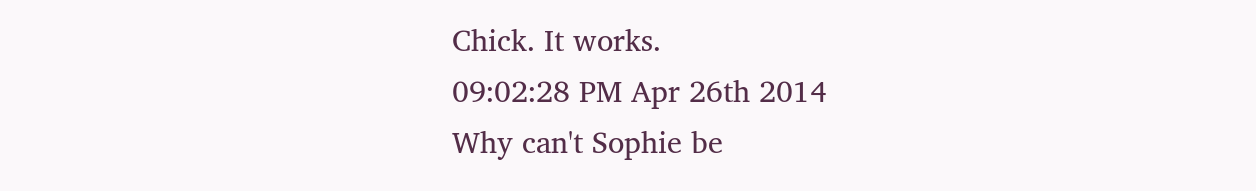Chick. It works.
09:02:28 PM Apr 26th 2014
Why can't Sophie be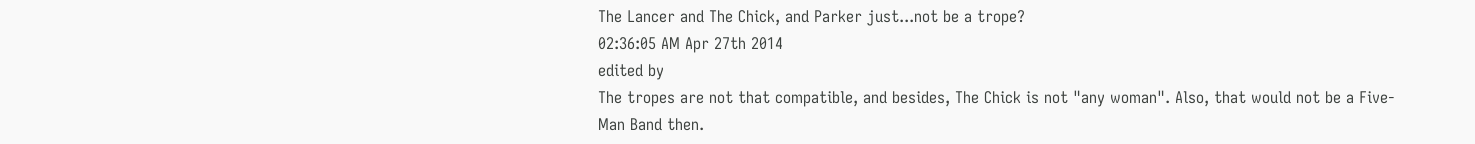The Lancer and The Chick, and Parker just...not be a trope?
02:36:05 AM Apr 27th 2014
edited by
The tropes are not that compatible, and besides, The Chick is not "any woman". Also, that would not be a Five-Man Band then.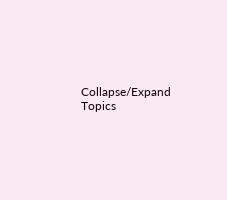Collapse/Expand Topics